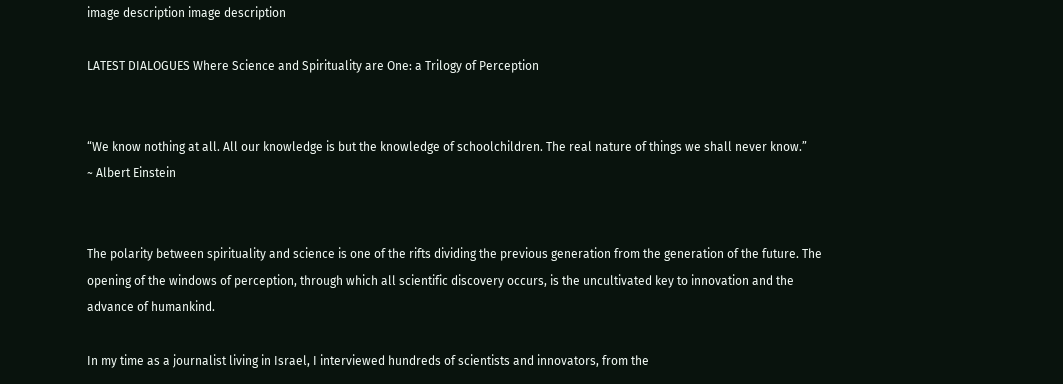image description image description

LATEST DIALOGUES Where Science and Spirituality are One: a Trilogy of Perception


“We know nothing at all. All our knowledge is but the knowledge of schoolchildren. The real nature of things we shall never know.”
~ Albert Einstein


The polarity between spirituality and science is one of the rifts dividing the previous generation from the generation of the future. The opening of the windows of perception, through which all scientific discovery occurs, is the uncultivated key to innovation and the advance of humankind.

In my time as a journalist living in Israel, I interviewed hundreds of scientists and innovators, from the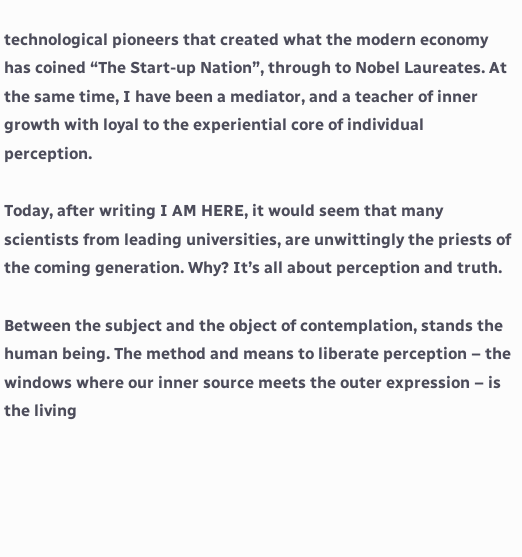technological pioneers that created what the modern economy has coined “The Start-up Nation”, through to Nobel Laureates. At the same time, I have been a mediator, and a teacher of inner growth with loyal to the experiential core of individual perception.

Today, after writing I AM HERE, it would seem that many scientists from leading universities, are unwittingly the priests of the coming generation. Why? It’s all about perception and truth.

Between the subject and the object of contemplation, stands the human being. The method and means to liberate perception – the windows where our inner source meets the outer expression – is the living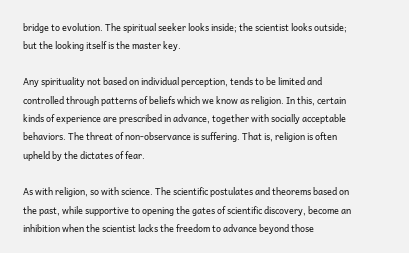bridge to evolution. The spiritual seeker looks inside; the scientist looks outside; but the looking itself is the master key.

Any spirituality not based on individual perception, tends to be limited and controlled through patterns of beliefs which we know as religion. In this, certain kinds of experience are prescribed in advance, together with socially acceptable behaviors. The threat of non-observance is suffering. That is, religion is often upheld by the dictates of fear.

As with religion, so with science. The scientific postulates and theorems based on the past, while supportive to opening the gates of scientific discovery, become an inhibition when the scientist lacks the freedom to advance beyond those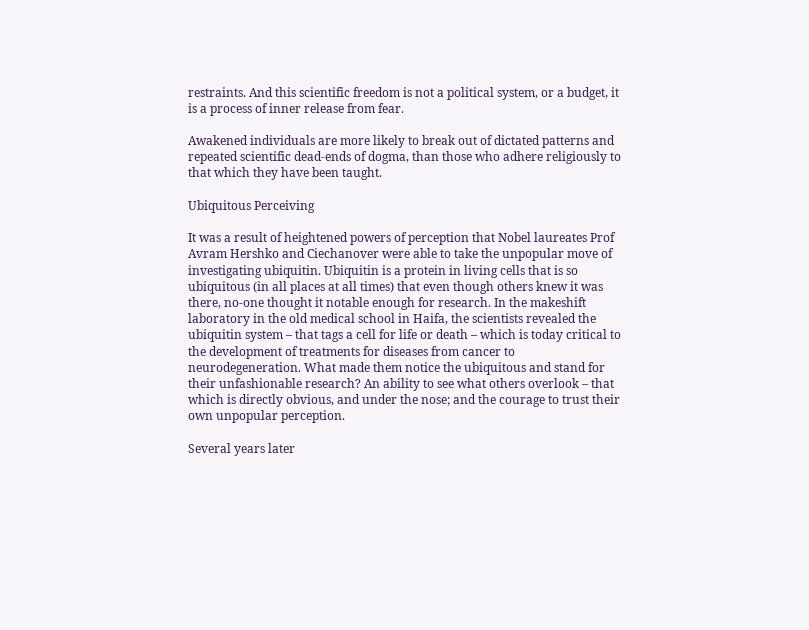restraints. And this scientific freedom is not a political system, or a budget, it is a process of inner release from fear.

Awakened individuals are more likely to break out of dictated patterns and repeated scientific dead-ends of dogma, than those who adhere religiously to that which they have been taught.

Ubiquitous Perceiving

It was a result of heightened powers of perception that Nobel laureates Prof Avram Hershko and Ciechanover were able to take the unpopular move of investigating ubiquitin. Ubiquitin is a protein in living cells that is so ubiquitous (in all places at all times) that even though others knew it was there, no-one thought it notable enough for research. In the makeshift laboratory in the old medical school in Haifa, the scientists revealed the ubiquitin system – that tags a cell for life or death – which is today critical to the development of treatments for diseases from cancer to neurodegeneration. What made them notice the ubiquitous and stand for their unfashionable research? An ability to see what others overlook – that which is directly obvious, and under the nose; and the courage to trust their own unpopular perception.

Several years later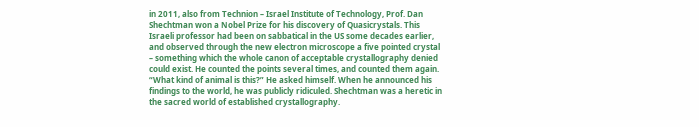in 2011, also from Technion – Israel Institute of Technology, Prof. Dan Shechtman won a Nobel Prize for his discovery of Quasicrystals. This Israeli professor had been on sabbatical in the US some decades earlier, and observed through the new electron microscope a five pointed crystal – something which the whole canon of acceptable crystallography denied could exist. He counted the points several times, and counted them again. “What kind of animal is this?” He asked himself. When he announced his findings to the world, he was publicly ridiculed. Shechtman was a heretic in the sacred world of established crystallography.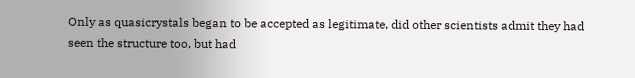Only as quasicrystals began to be accepted as legitimate, did other scientists admit they had seen the structure too, but had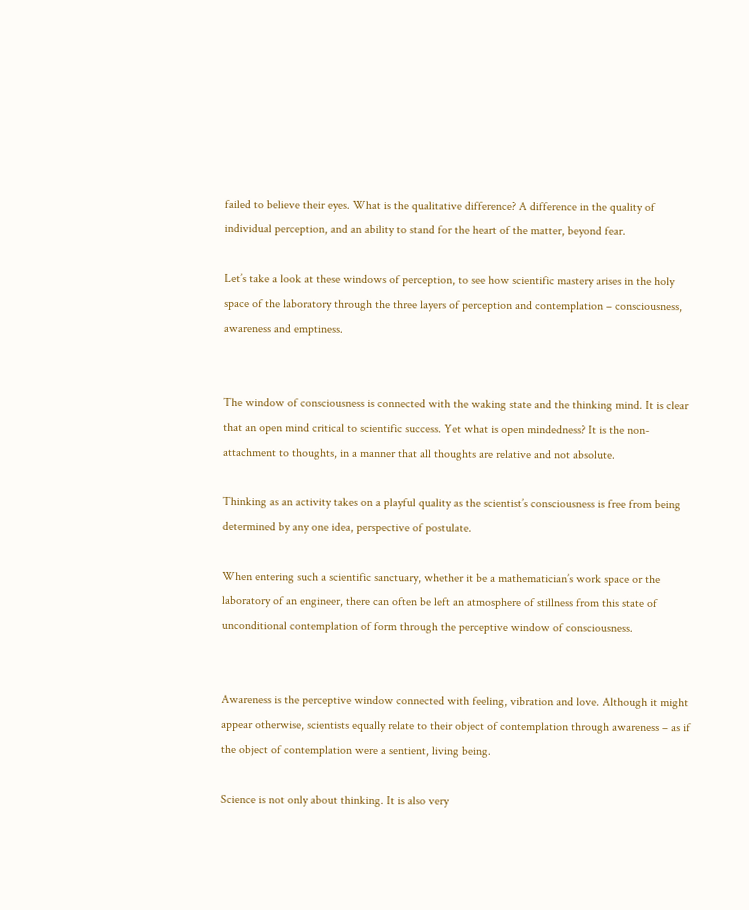failed to believe their eyes. What is the qualitative difference? A difference in the quality of individual perception, and an ability to stand for the heart of the matter, beyond fear.

Let’s take a look at these windows of perception, to see how scientific mastery arises in the holy space of the laboratory through the three layers of perception and contemplation – consciousness, awareness and emptiness.


The window of consciousness is connected with the waking state and the thinking mind. It is clear that an open mind critical to scientific success. Yet what is open mindedness? It is the non-attachment to thoughts, in a manner that all thoughts are relative and not absolute.

Thinking as an activity takes on a playful quality as the scientist’s consciousness is free from being determined by any one idea, perspective of postulate.

When entering such a scientific sanctuary, whether it be a mathematician’s work space or the laboratory of an engineer, there can often be left an atmosphere of stillness from this state of unconditional contemplation of form through the perceptive window of consciousness.


Awareness is the perceptive window connected with feeling, vibration and love. Although it might appear otherwise, scientists equally relate to their object of contemplation through awareness – as if the object of contemplation were a sentient, living being.

Science is not only about thinking. It is also very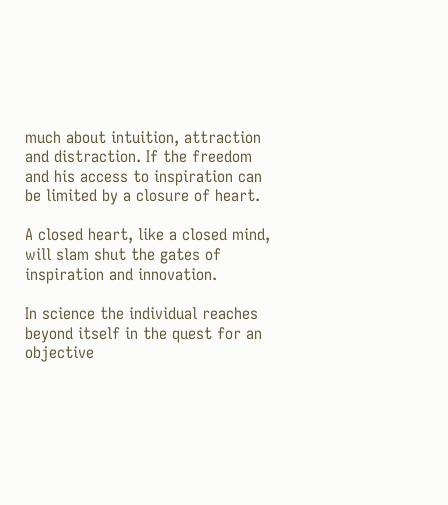much about intuition, attraction and distraction. If the freedom and his access to inspiration can be limited by a closure of heart.

A closed heart, like a closed mind, will slam shut the gates of inspiration and innovation.

In science the individual reaches beyond itself in the quest for an objective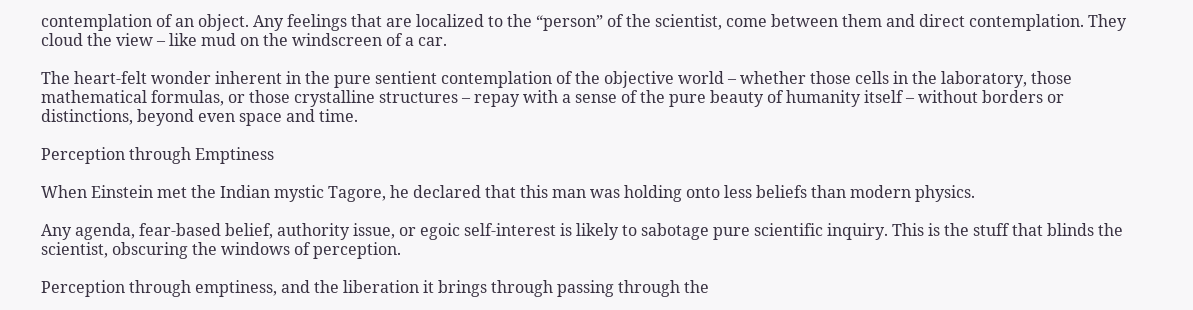contemplation of an object. Any feelings that are localized to the “person” of the scientist, come between them and direct contemplation. They cloud the view – like mud on the windscreen of a car.

The heart-felt wonder inherent in the pure sentient contemplation of the objective world – whether those cells in the laboratory, those mathematical formulas, or those crystalline structures – repay with a sense of the pure beauty of humanity itself – without borders or distinctions, beyond even space and time.

Perception through Emptiness

When Einstein met the Indian mystic Tagore, he declared that this man was holding onto less beliefs than modern physics.

Any agenda, fear-based belief, authority issue, or egoic self-interest is likely to sabotage pure scientific inquiry. This is the stuff that blinds the scientist, obscuring the windows of perception.

Perception through emptiness, and the liberation it brings through passing through the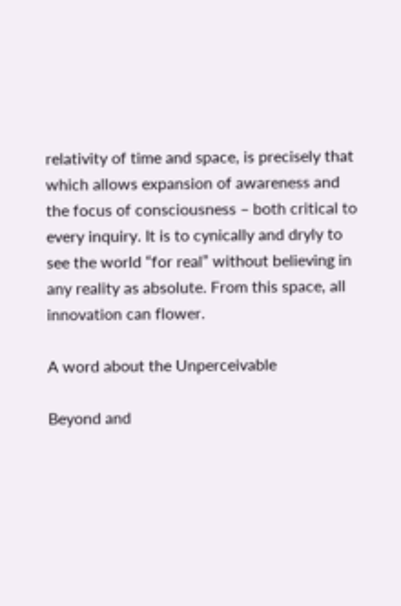relativity of time and space, is precisely that which allows expansion of awareness and the focus of consciousness – both critical to every inquiry. It is to cynically and dryly to see the world “for real” without believing in any reality as absolute. From this space, all innovation can flower.

A word about the Unperceivable

Beyond and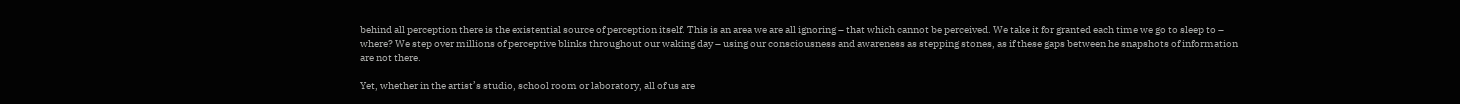behind all perception there is the existential source of perception itself. This is an area we are all ignoring – that which cannot be perceived. We take it for granted each time we go to sleep to – where? We step over millions of perceptive blinks throughout our waking day – using our consciousness and awareness as stepping stones, as if these gaps between he snapshots of information are not there.

Yet, whether in the artist’s studio, school room or laboratory, all of us are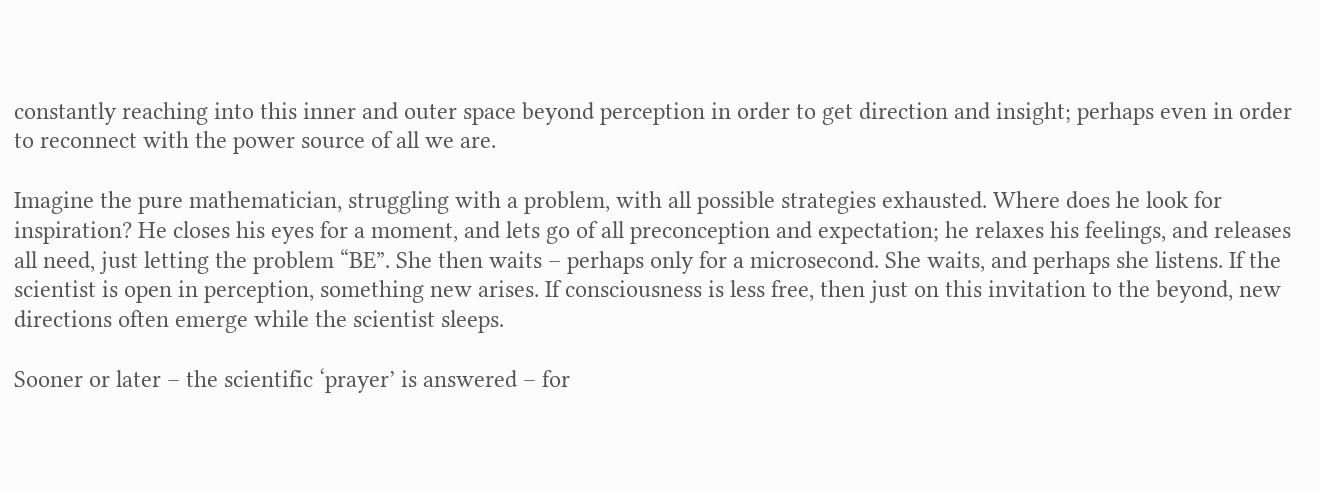constantly reaching into this inner and outer space beyond perception in order to get direction and insight; perhaps even in order to reconnect with the power source of all we are.

Imagine the pure mathematician, struggling with a problem, with all possible strategies exhausted. Where does he look for inspiration? He closes his eyes for a moment, and lets go of all preconception and expectation; he relaxes his feelings, and releases all need, just letting the problem “BE”. She then waits – perhaps only for a microsecond. She waits, and perhaps she listens. If the scientist is open in perception, something new arises. If consciousness is less free, then just on this invitation to the beyond, new directions often emerge while the scientist sleeps.

Sooner or later – the scientific ‘prayer’ is answered – for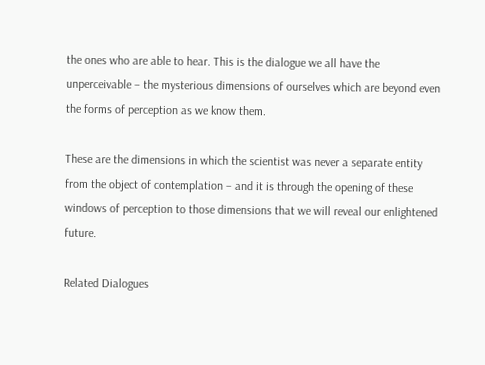the ones who are able to hear. This is the dialogue we all have the unperceivable – the mysterious dimensions of ourselves which are beyond even the forms of perception as we know them.

These are the dimensions in which the scientist was never a separate entity from the object of contemplation – and it is through the opening of these windows of perception to those dimensions that we will reveal our enlightened future.

Related Dialogues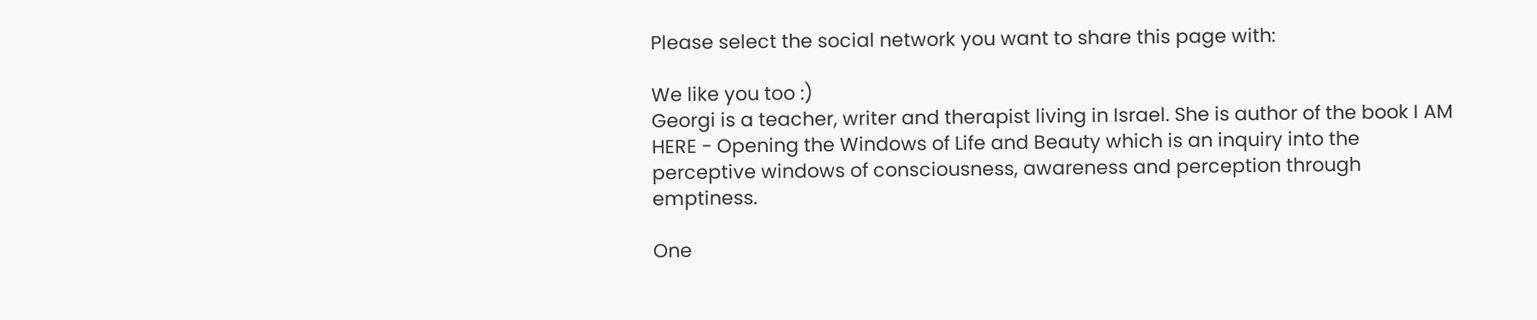Please select the social network you want to share this page with:

We like you too :)
Georgi is a teacher, writer and therapist living in Israel. She is author of the book I AM HERE - Opening the Windows of Life and Beauty which is an inquiry into the perceptive windows of consciousness, awareness and perception through emptiness.

One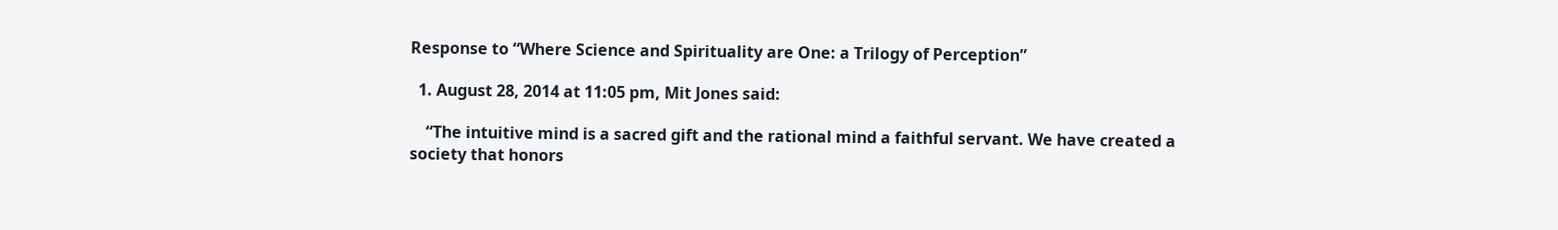Response to “Where Science and Spirituality are One: a Trilogy of Perception”

  1. August 28, 2014 at 11:05 pm, Mit Jones said:

    “The intuitive mind is a sacred gift and the rational mind a faithful servant. We have created a society that honors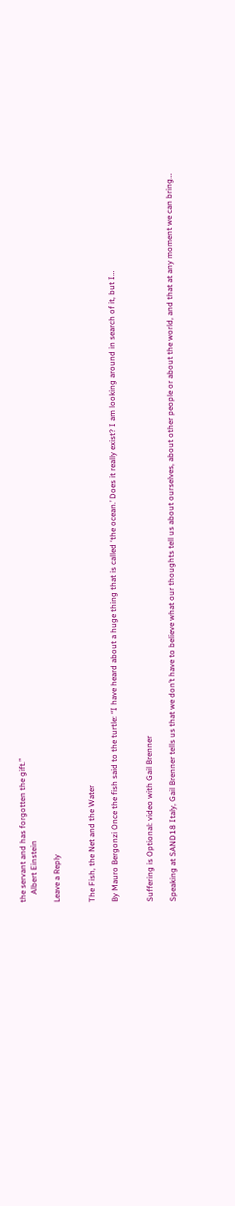the servant and has forgotten the gift.”
    Albert Einstein

Leave a Reply


The Fish, the Net and the Water

By Mauro Bergonzi Once the fish said to the turtle: “I have heard about a huge thing that is called ‘the ocean.’ Does it really exist? I am looking around in search of it, but I…


Suffering is Optional: video with Gail Brenner

Speaking at SAND18 Italy, Gail Brenner tells us that we don’t have to believe what our thoughts tell us about ourselves, about other people or about the world, and that at any moment we can bring…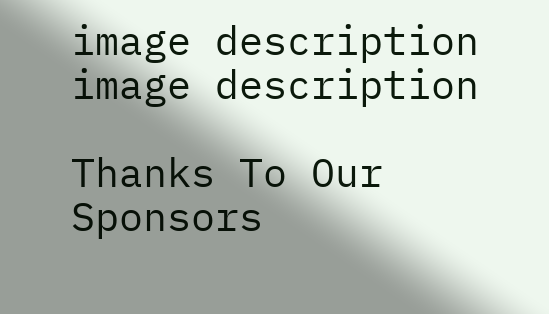image description image description

Thanks To Our Sponsors